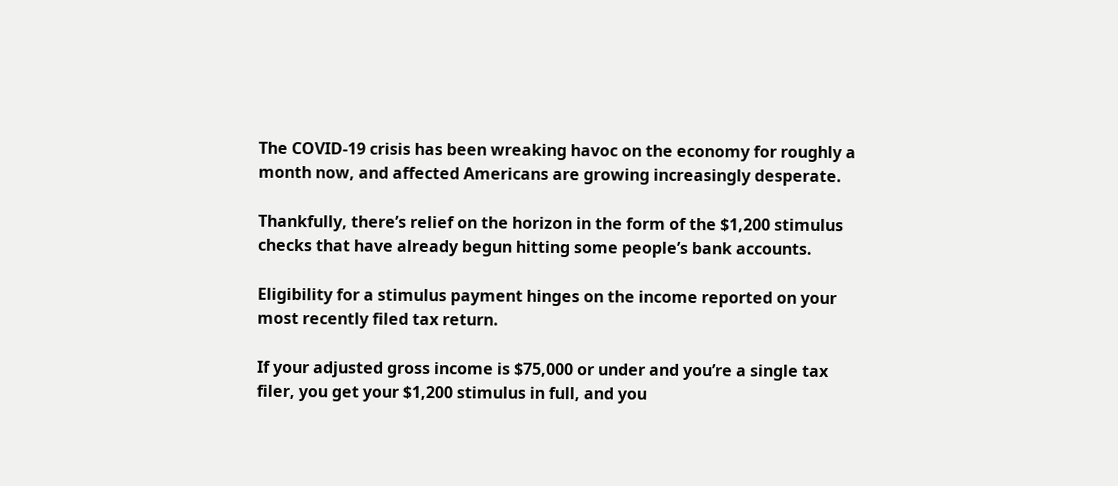The COVID-19 crisis has been wreaking havoc on the economy for roughly a month now, and affected Americans are growing increasingly desperate.

Thankfully, there’s relief on the horizon in the form of the $1,200 stimulus checks that have already begun hitting some people’s bank accounts.

Eligibility for a stimulus payment hinges on the income reported on your most recently filed tax return.

If your adjusted gross income is $75,000 or under and you’re a single tax filer, you get your $1,200 stimulus in full, and you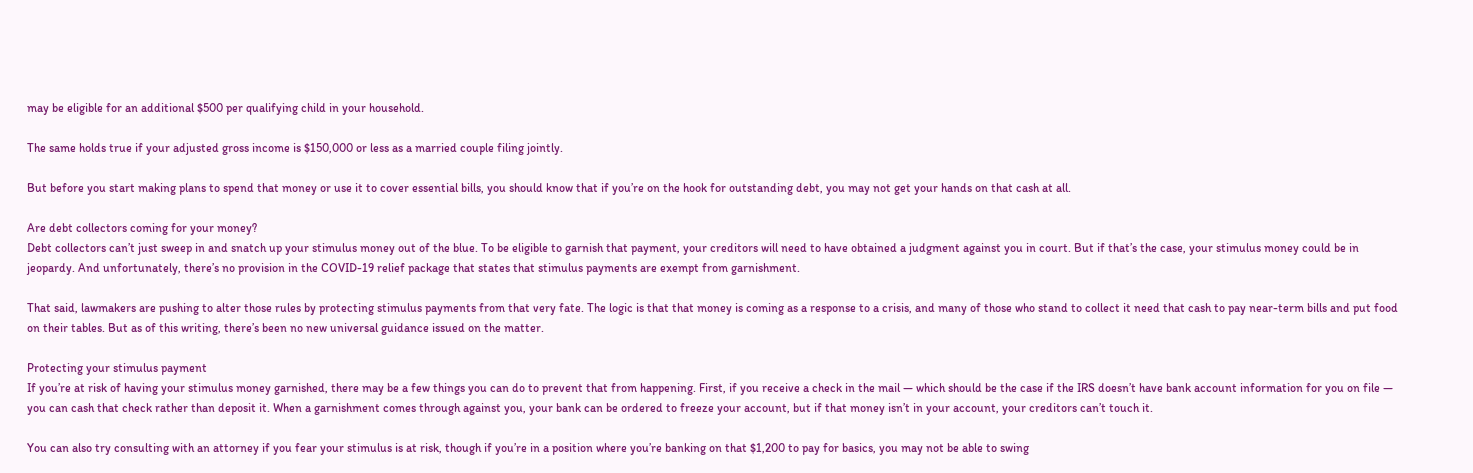may be eligible for an additional $500 per qualifying child in your household.

The same holds true if your adjusted gross income is $150,000 or less as a married couple filing jointly.

But before you start making plans to spend that money or use it to cover essential bills, you should know that if you’re on the hook for outstanding debt, you may not get your hands on that cash at all.

Are debt collectors coming for your money?
Debt collectors can’t just sweep in and snatch up your stimulus money out of the blue. To be eligible to garnish that payment, your creditors will need to have obtained a judgment against you in court. But if that’s the case, your stimulus money could be in jeopardy. And unfortunately, there’s no provision in the COVID-19 relief package that states that stimulus payments are exempt from garnishment.

That said, lawmakers are pushing to alter those rules by protecting stimulus payments from that very fate. The logic is that that money is coming as a response to a crisis, and many of those who stand to collect it need that cash to pay near-term bills and put food on their tables. But as of this writing, there’s been no new universal guidance issued on the matter.

Protecting your stimulus payment
If you’re at risk of having your stimulus money garnished, there may be a few things you can do to prevent that from happening. First, if you receive a check in the mail — which should be the case if the IRS doesn’t have bank account information for you on file — you can cash that check rather than deposit it. When a garnishment comes through against you, your bank can be ordered to freeze your account, but if that money isn’t in your account, your creditors can’t touch it.

You can also try consulting with an attorney if you fear your stimulus is at risk, though if you’re in a position where you’re banking on that $1,200 to pay for basics, you may not be able to swing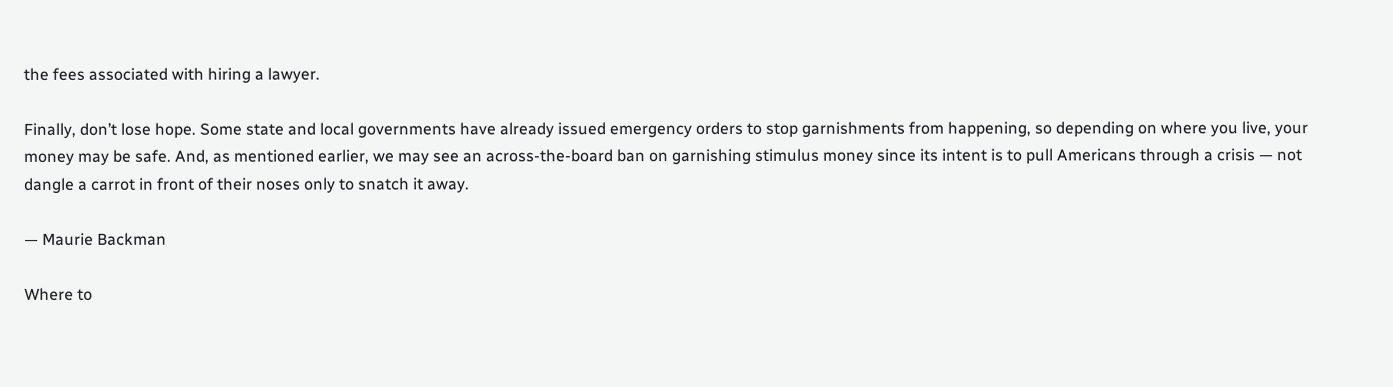the fees associated with hiring a lawyer.

Finally, don’t lose hope. Some state and local governments have already issued emergency orders to stop garnishments from happening, so depending on where you live, your money may be safe. And, as mentioned earlier, we may see an across-the-board ban on garnishing stimulus money since its intent is to pull Americans through a crisis — not dangle a carrot in front of their noses only to snatch it away.

— Maurie Backman

Where to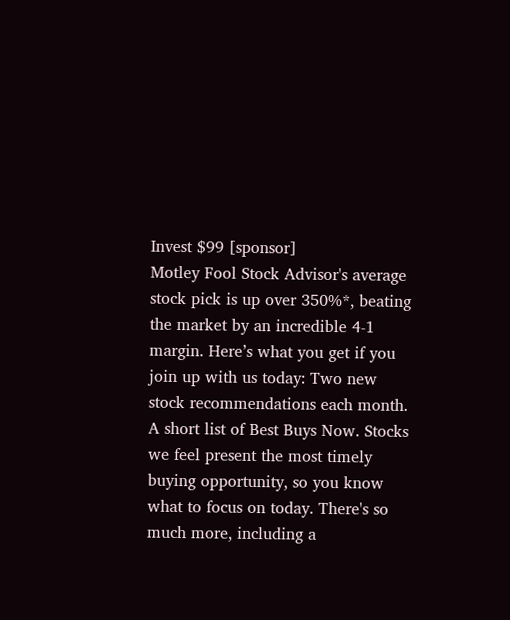Invest $99 [sponsor]
Motley Fool Stock Advisor's average stock pick is up over 350%*, beating the market by an incredible 4-1 margin. Here’s what you get if you join up with us today: Two new stock recommendations each month. A short list of Best Buys Now. Stocks we feel present the most timely buying opportunity, so you know what to focus on today. There's so much more, including a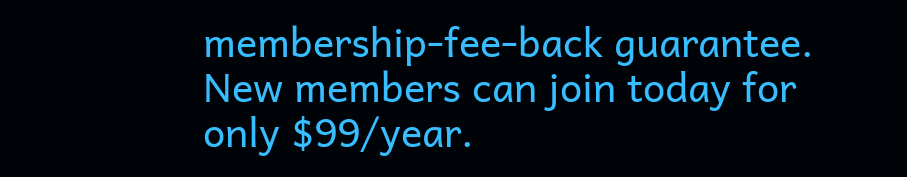membership-fee-back guarantee. New members can join today for only $99/year.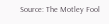Source: The Motley Fool